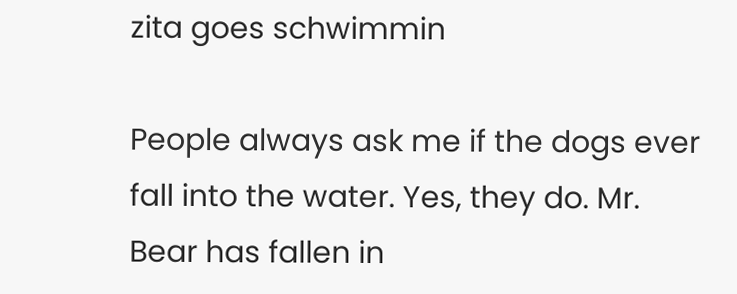zita goes schwimmin

People always ask me if the dogs ever fall into the water. Yes, they do. Mr. Bear has fallen in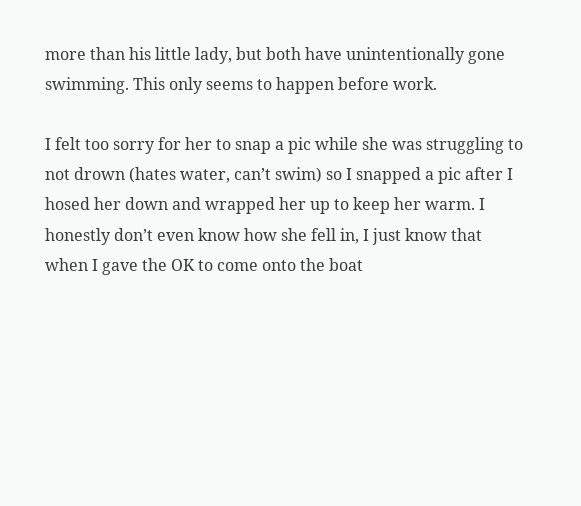more than his little lady, but both have unintentionally gone swimming. This only seems to happen before work.

I felt too sorry for her to snap a pic while she was struggling to not drown (hates water, can’t swim) so I snapped a pic after I hosed her down and wrapped her up to keep her warm. I honestly don’t even know how she fell in, I just know that when I gave the OK to come onto the boat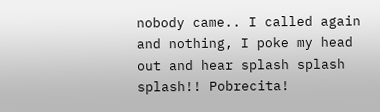nobody came.. I called again and nothing, I poke my head out and hear splash splash splash!! Pobrecita!